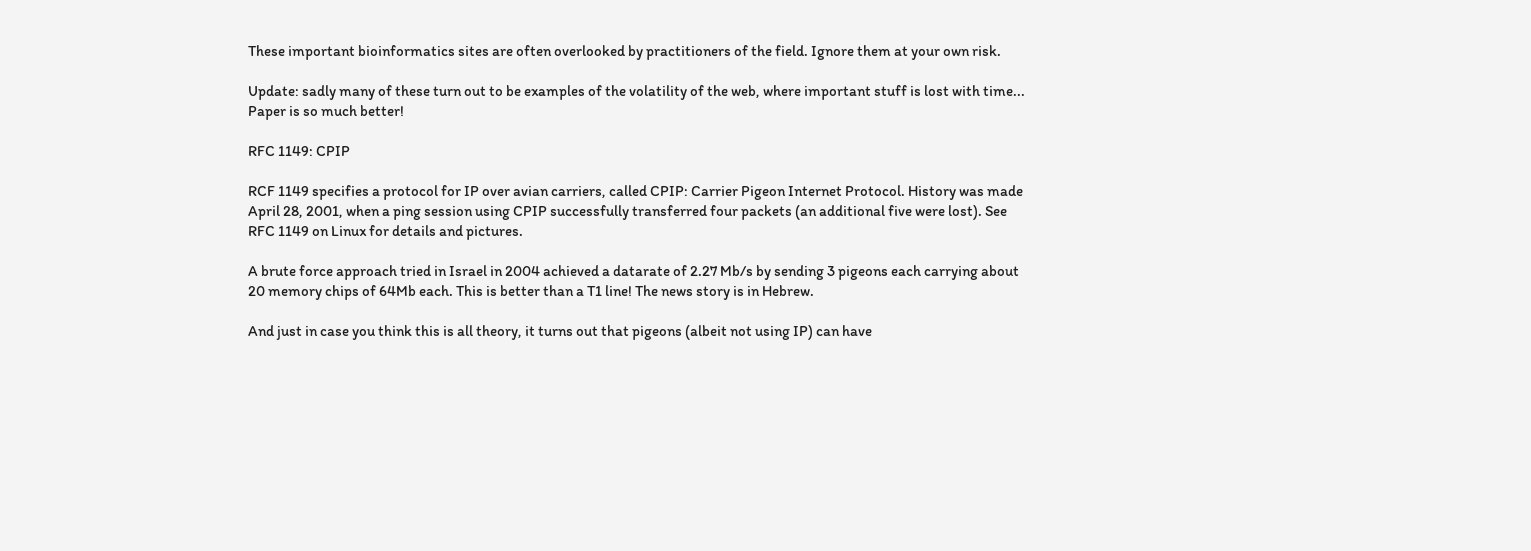These important bioinformatics sites are often overlooked by practitioners of the field. Ignore them at your own risk.

Update: sadly many of these turn out to be examples of the volatility of the web, where important stuff is lost with time... Paper is so much better!

RFC 1149: CPIP

RCF 1149 specifies a protocol for IP over avian carriers, called CPIP: Carrier Pigeon Internet Protocol. History was made April 28, 2001, when a ping session using CPIP successfully transferred four packets (an additional five were lost). See RFC 1149 on Linux for details and pictures.

A brute force approach tried in Israel in 2004 achieved a datarate of 2.27 Mb/s by sending 3 pigeons each carrying about 20 memory chips of 64Mb each. This is better than a T1 line! The news story is in Hebrew.

And just in case you think this is all theory, it turns out that pigeons (albeit not using IP) can have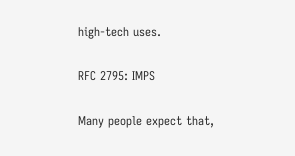high-tech uses.

RFC 2795: IMPS

Many people expect that,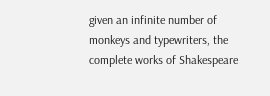given an infinite number of monkeys and typewriters, the complete works of Shakespeare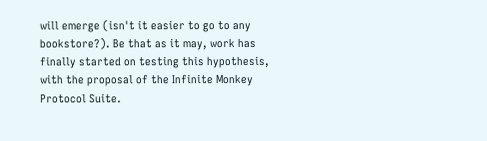will emerge (isn't it easier to go to any bookstore?). Be that as it may, work has finally started on testing this hypothesis, with the proposal of the Infinite Monkey Protocol Suite.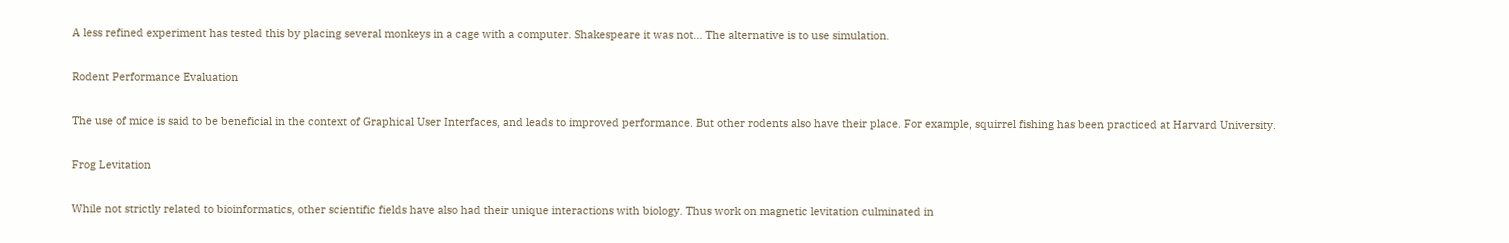A less refined experiment has tested this by placing several monkeys in a cage with a computer. Shakespeare it was not... The alternative is to use simulation.

Rodent Performance Evaluation

The use of mice is said to be beneficial in the context of Graphical User Interfaces, and leads to improved performance. But other rodents also have their place. For example, squirrel fishing has been practiced at Harvard University.

Frog Levitation

While not strictly related to bioinformatics, other scientific fields have also had their unique interactions with biology. Thus work on magnetic levitation culminated in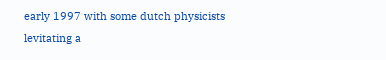early 1997 with some dutch physicists levitating a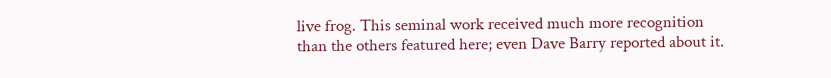live frog. This seminal work received much more recognition than the others featured here; even Dave Barry reported about it.